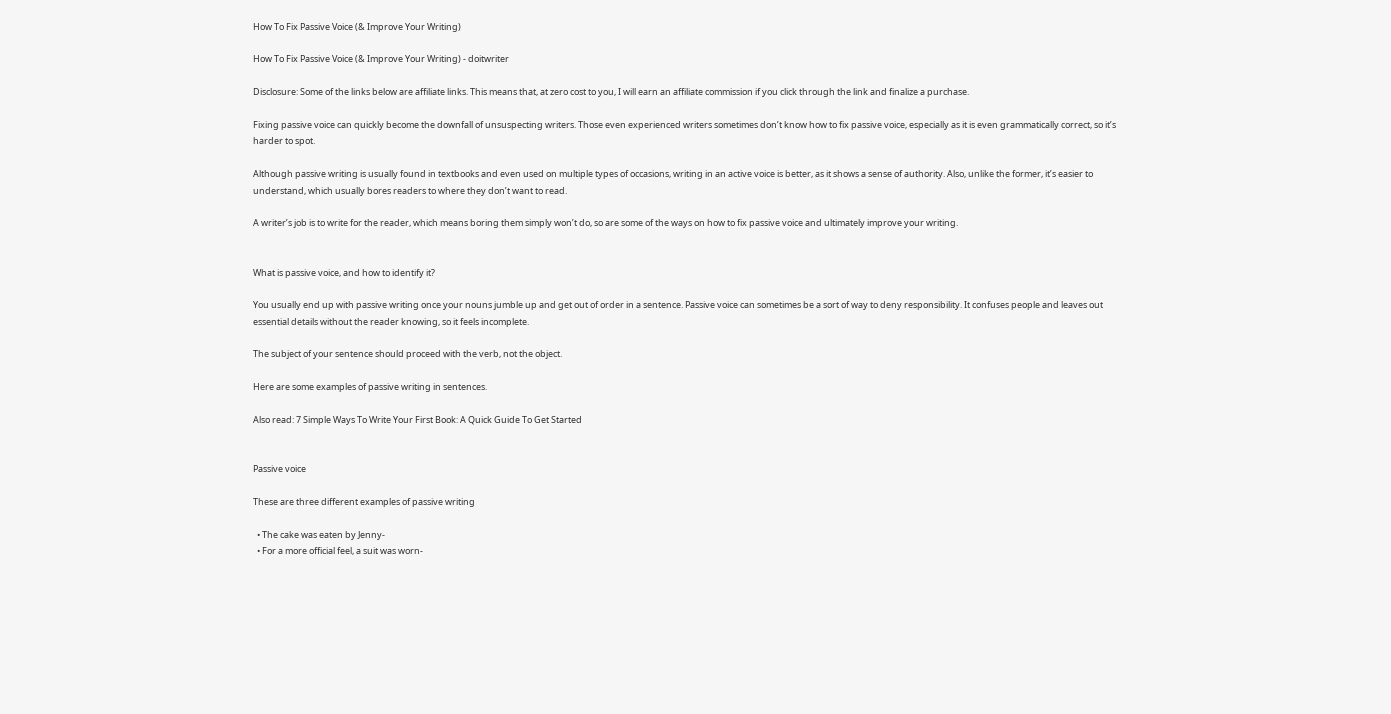How To Fix Passive Voice (& Improve Your Writing)

How To Fix Passive Voice (& Improve Your Writing) - doitwriter

Disclosure: Some of the links below are affiliate links. This means that, at zero cost to you, I will earn an affiliate commission if you click through the link and finalize a purchase.

Fixing passive voice can quickly become the downfall of unsuspecting writers. Those even experienced writers sometimes don’t know how to fix passive voice, especially as it is even grammatically correct, so it’s harder to spot.

Although passive writing is usually found in textbooks and even used on multiple types of occasions, writing in an active voice is better, as it shows a sense of authority. Also, unlike the former, it’s easier to understand, which usually bores readers to where they don’t want to read.

A writer’s job is to write for the reader, which means boring them simply won’t do, so are some of the ways on how to fix passive voice and ultimately improve your writing.


What is passive voice, and how to identify it?

You usually end up with passive writing once your nouns jumble up and get out of order in a sentence. Passive voice can sometimes be a sort of way to deny responsibility. It confuses people and leaves out essential details without the reader knowing, so it feels incomplete.

The subject of your sentence should proceed with the verb, not the object.

Here are some examples of passive writing in sentences.

Also read: 7 Simple Ways To Write Your First Book: A Quick Guide To Get Started


Passive voice

These are three different examples of passive writing

  • The cake was eaten by Jenny-
  • For a more official feel, a suit was worn-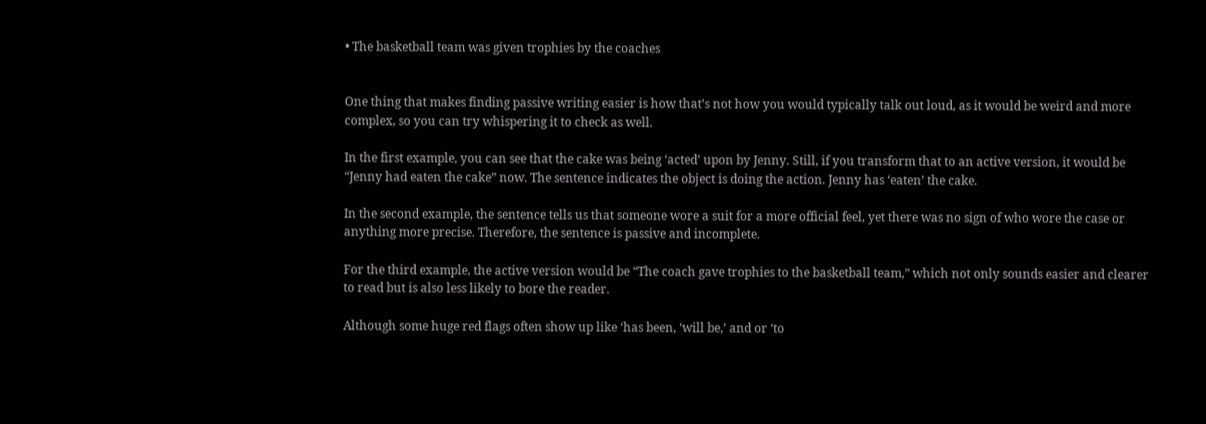• The basketball team was given trophies by the coaches


One thing that makes finding passive writing easier is how that’s not how you would typically talk out loud, as it would be weird and more complex, so you can try whispering it to check as well.

In the first example, you can see that the cake was being ‘acted’ upon by Jenny. Still, if you transform that to an active version, it would be “Jenny had eaten the cake” now. The sentence indicates the object is doing the action. Jenny has ‘eaten’ the cake.

In the second example, the sentence tells us that someone wore a suit for a more official feel, yet there was no sign of who wore the case or anything more precise. Therefore, the sentence is passive and incomplete.

For the third example, the active version would be “The coach gave trophies to the basketball team,” which not only sounds easier and clearer to read but is also less likely to bore the reader.

Although some huge red flags often show up like ‘has been, ‘will be,’ and or ‘to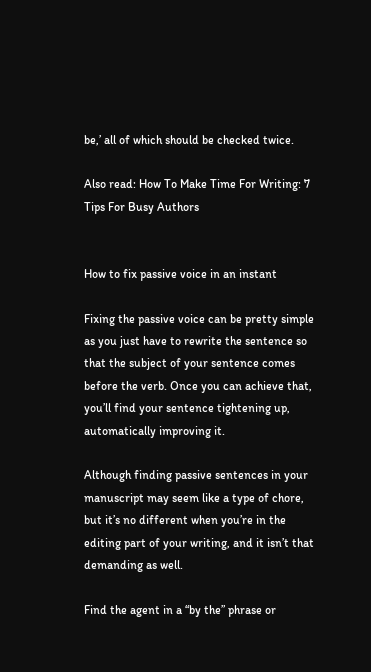be,’ all of which should be checked twice.

Also read: How To Make Time For Writing: 7 Tips For Busy Authors


How to fix passive voice in an instant

Fixing the passive voice can be pretty simple as you just have to rewrite the sentence so that the subject of your sentence comes before the verb. Once you can achieve that, you’ll find your sentence tightening up, automatically improving it.

Although finding passive sentences in your manuscript may seem like a type of chore, but it’s no different when you’re in the editing part of your writing, and it isn’t that demanding as well.

Find the agent in a “by the” phrase or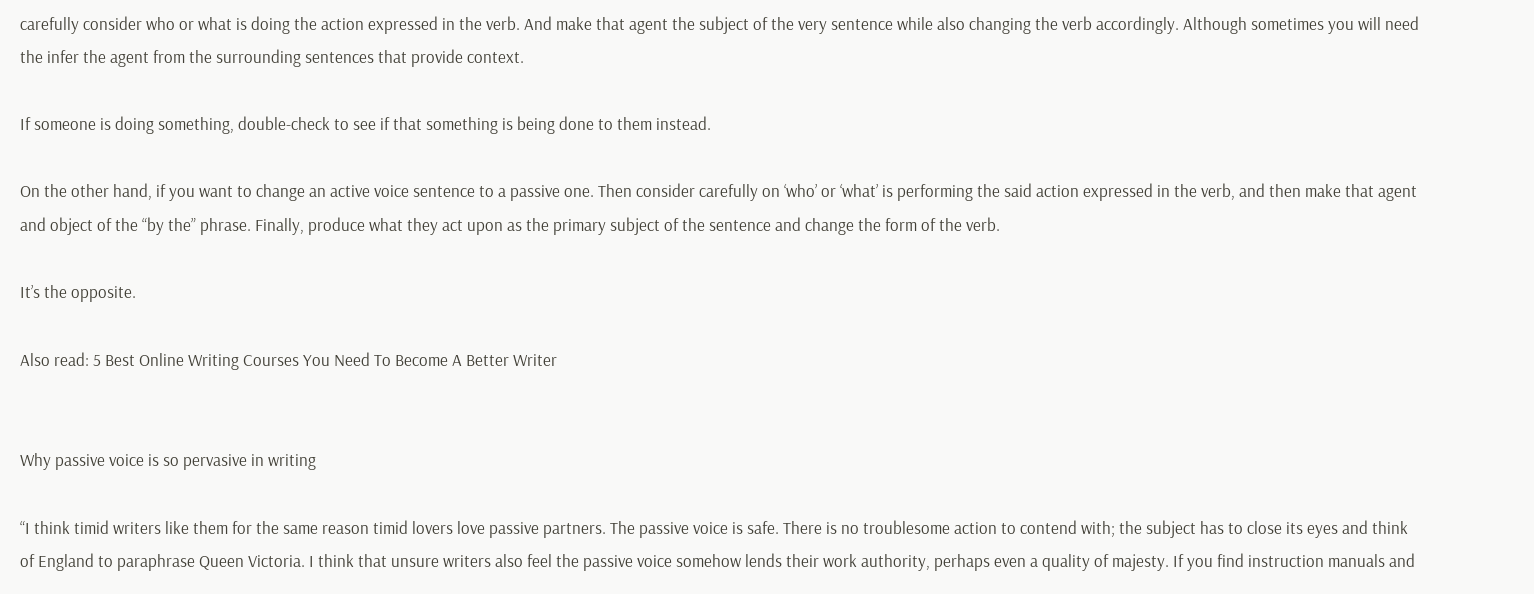carefully consider who or what is doing the action expressed in the verb. And make that agent the subject of the very sentence while also changing the verb accordingly. Although sometimes you will need the infer the agent from the surrounding sentences that provide context.

If someone is doing something, double-check to see if that something is being done to them instead.

On the other hand, if you want to change an active voice sentence to a passive one. Then consider carefully on ‘who’ or ‘what’ is performing the said action expressed in the verb, and then make that agent and object of the “by the” phrase. Finally, produce what they act upon as the primary subject of the sentence and change the form of the verb.

It’s the opposite.

Also read: 5 Best Online Writing Courses You Need To Become A Better Writer


Why passive voice is so pervasive in writing

“I think timid writers like them for the same reason timid lovers love passive partners. The passive voice is safe. There is no troublesome action to contend with; the subject has to close its eyes and think of England to paraphrase Queen Victoria. I think that unsure writers also feel the passive voice somehow lends their work authority, perhaps even a quality of majesty. If you find instruction manuals and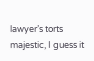lawyer’s torts majestic, I guess it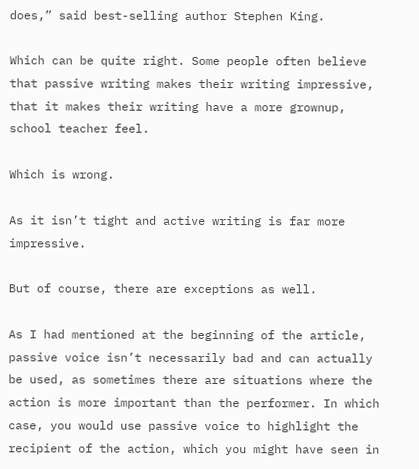does,” said best-selling author Stephen King.

Which can be quite right. Some people often believe that passive writing makes their writing impressive, that it makes their writing have a more grownup, school teacher feel.

Which is wrong.

As it isn’t tight and active writing is far more impressive.

But of course, there are exceptions as well.

As I had mentioned at the beginning of the article, passive voice isn’t necessarily bad and can actually be used, as sometimes there are situations where the action is more important than the performer. In which case, you would use passive voice to highlight the recipient of the action, which you might have seen in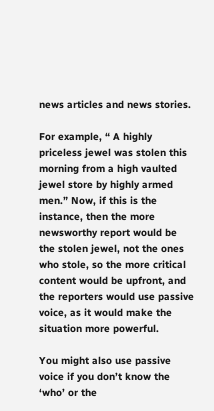news articles and news stories.

For example, “ A highly priceless jewel was stolen this morning from a high vaulted jewel store by highly armed men.” Now, if this is the instance, then the more newsworthy report would be the stolen jewel, not the ones who stole, so the more critical content would be upfront, and the reporters would use passive voice, as it would make the situation more powerful.

You might also use passive voice if you don’t know the ‘who’ or the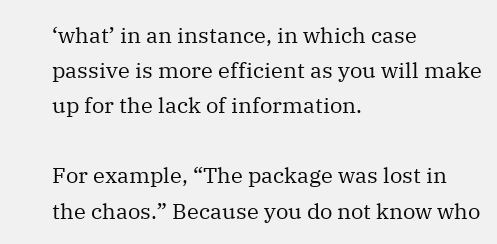‘what’ in an instance, in which case passive is more efficient as you will make up for the lack of information.

For example, “The package was lost in the chaos.” Because you do not know who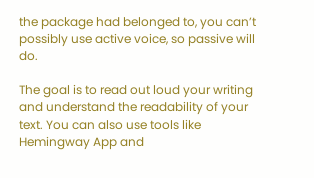the package had belonged to, you can’t possibly use active voice, so passive will do.

The goal is to read out loud your writing and understand the readability of your text. You can also use tools like Hemingway App and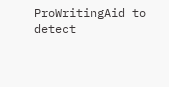ProWritingAid to detect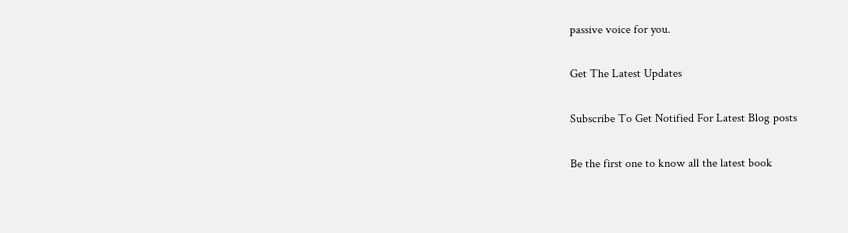passive voice for you.

Get The Latest Updates

Subscribe To Get Notified For Latest Blog posts

Be the first one to know all the latest book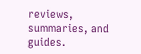reviews, summaries, and guides.